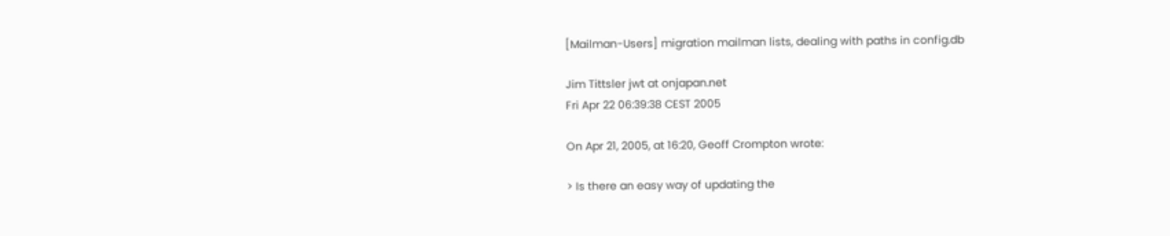[Mailman-Users] migration mailman lists, dealing with paths in config.db

Jim Tittsler jwt at onjapan.net
Fri Apr 22 06:39:38 CEST 2005

On Apr 21, 2005, at 16:20, Geoff Crompton wrote:

> Is there an easy way of updating the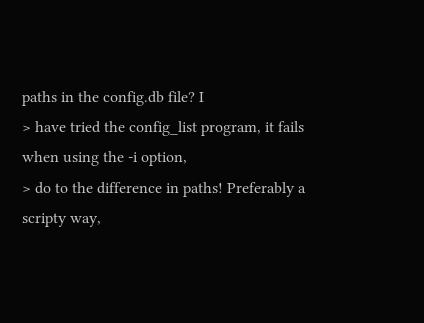paths in the config.db file? I
> have tried the config_list program, it fails when using the -i option,
> do to the difference in paths! Preferably a scripty way,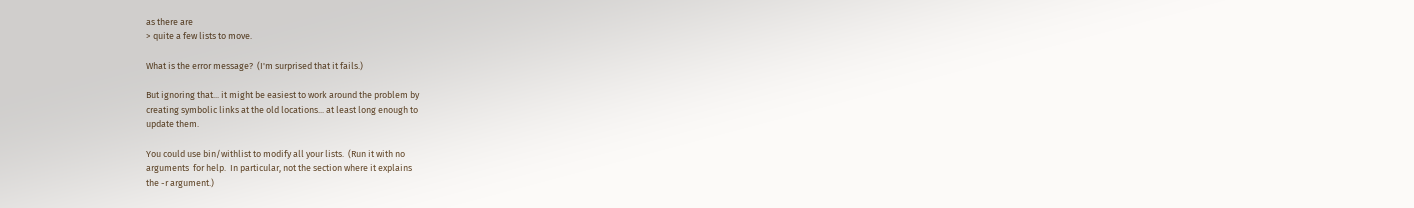as there are
> quite a few lists to move.

What is the error message?  (I'm surprised that it fails.)

But ignoring that... it might be easiest to work around the problem by
creating symbolic links at the old locations... at least long enough to
update them.

You could use bin/withlist to modify all your lists.  (Run it with no
arguments  for help.  In particular, not the section where it explains
the -r argument.)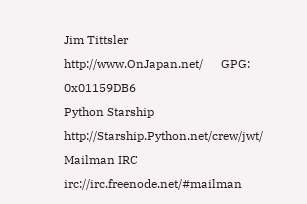Jim Tittsler     http://www.OnJapan.net/      GPG: 0x01159DB6
Python Starship  http://Starship.Python.net/crew/jwt/
Mailman IRC      irc://irc.freenode.net/#mailman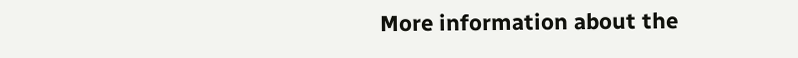More information about the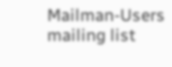Mailman-Users mailing list